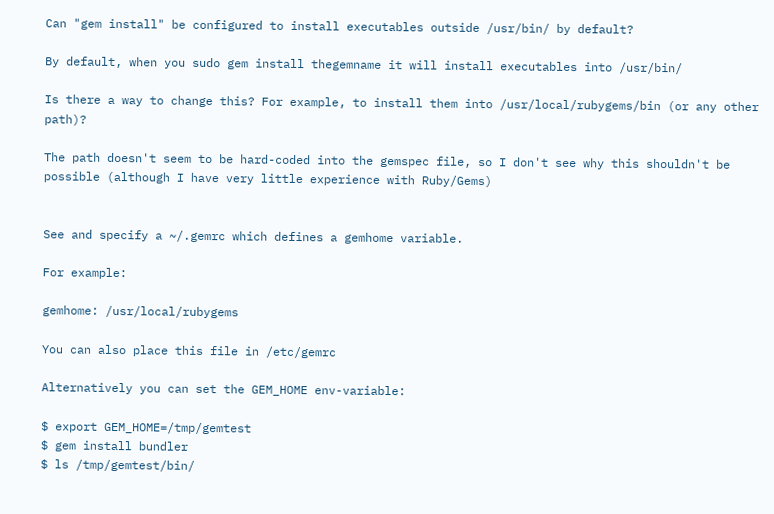Can "gem install" be configured to install executables outside /usr/bin/ by default?

By default, when you sudo gem install thegemname it will install executables into /usr/bin/

Is there a way to change this? For example, to install them into /usr/local/rubygems/bin (or any other path)?

The path doesn't seem to be hard-coded into the gemspec file, so I don't see why this shouldn't be possible (although I have very little experience with Ruby/Gems)


See and specify a ~/.gemrc which defines a gemhome variable.

For example:

gemhome: /usr/local/rubygems

You can also place this file in /etc/gemrc

Alternatively you can set the GEM_HOME env-variable:

$ export GEM_HOME=/tmp/gemtest
$ gem install bundler
$ ls /tmp/gemtest/bin/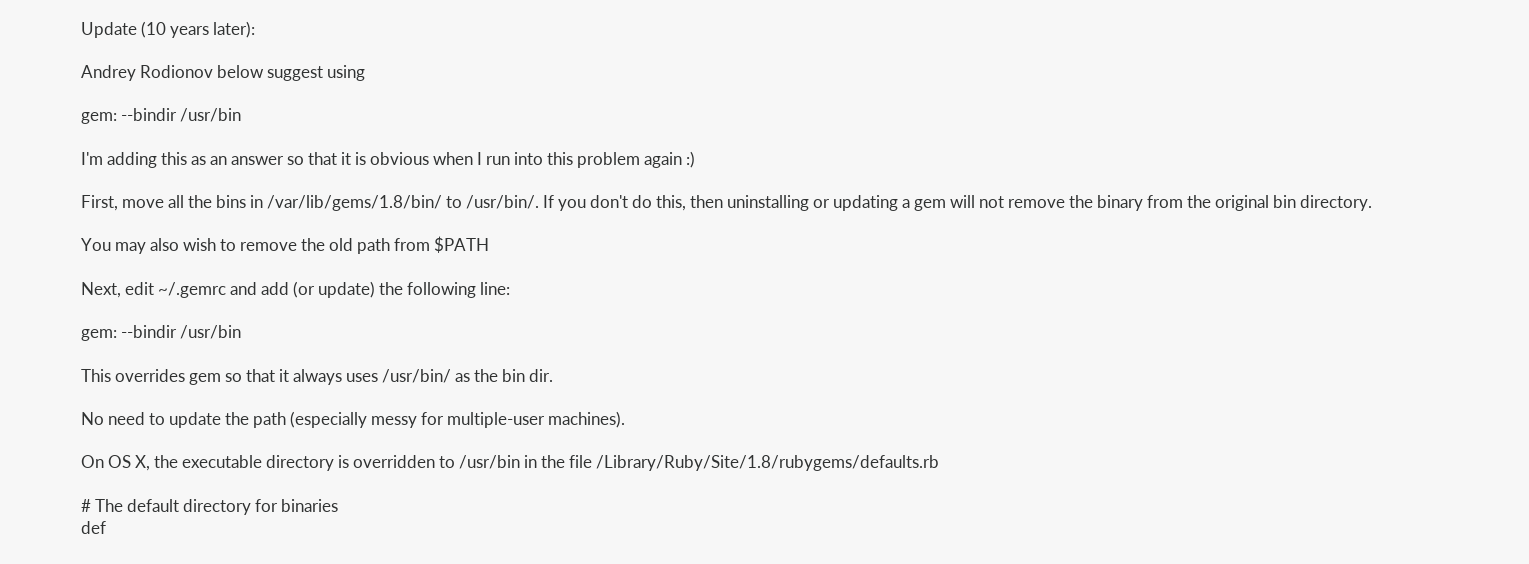Update (10 years later):

Andrey Rodionov below suggest using

gem: --bindir /usr/bin

I'm adding this as an answer so that it is obvious when I run into this problem again :)

First, move all the bins in /var/lib/gems/1.8/bin/ to /usr/bin/. If you don't do this, then uninstalling or updating a gem will not remove the binary from the original bin directory.

You may also wish to remove the old path from $PATH

Next, edit ~/.gemrc and add (or update) the following line:

gem: --bindir /usr/bin

This overrides gem so that it always uses /usr/bin/ as the bin dir.

No need to update the path (especially messy for multiple-user machines).

On OS X, the executable directory is overridden to /usr/bin in the file /Library/Ruby/Site/1.8/rubygems/defaults.rb

# The default directory for binaries
def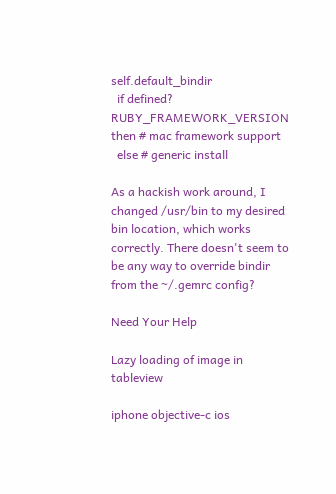self.default_bindir
  if defined? RUBY_FRAMEWORK_VERSION then # mac framework support
  else # generic install

As a hackish work around, I changed /usr/bin to my desired bin location, which works correctly. There doesn't seem to be any way to override bindir from the ~/.gemrc config?

Need Your Help

Lazy loading of image in tableview

iphone objective-c ios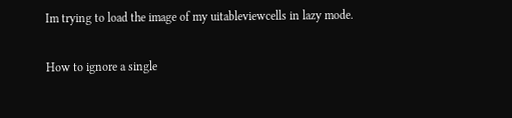Im trying to load the image of my uitableviewcells in lazy mode.

How to ignore a single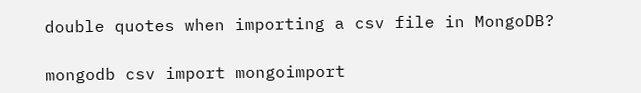double quotes when importing a csv file in MongoDB?

mongodb csv import mongoimport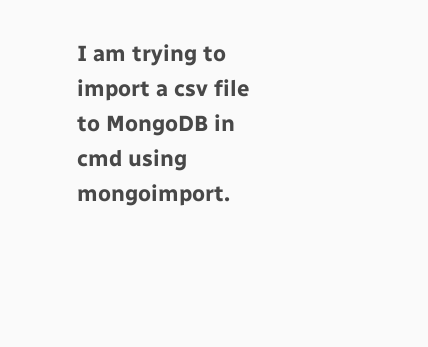I am trying to import a csv file to MongoDB in cmd using mongoimport.